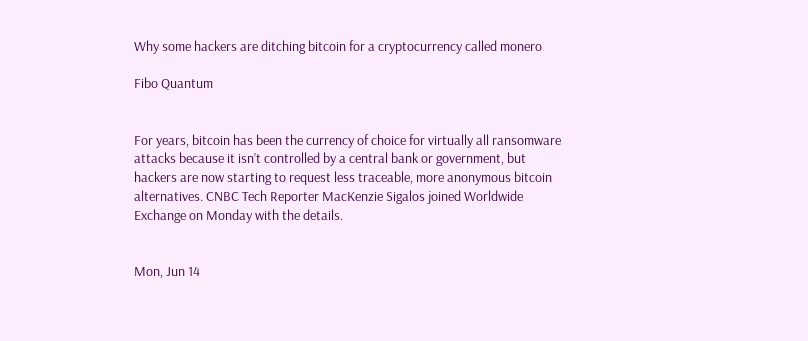Why some hackers are ditching bitcoin for a cryptocurrency called monero

Fibo Quantum


For years, bitcoin has been the currency of choice for virtually all ransomware attacks because it isn’t controlled by a central bank or government, but hackers are now starting to request less traceable, more anonymous bitcoin alternatives. CNBC Tech Reporter MacKenzie Sigalos joined Worldwide Exchange on Monday with the details.


Mon, Jun 14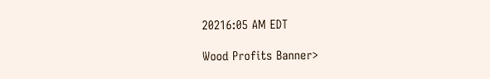20216:05 AM EDT

Wood Profits Banner>